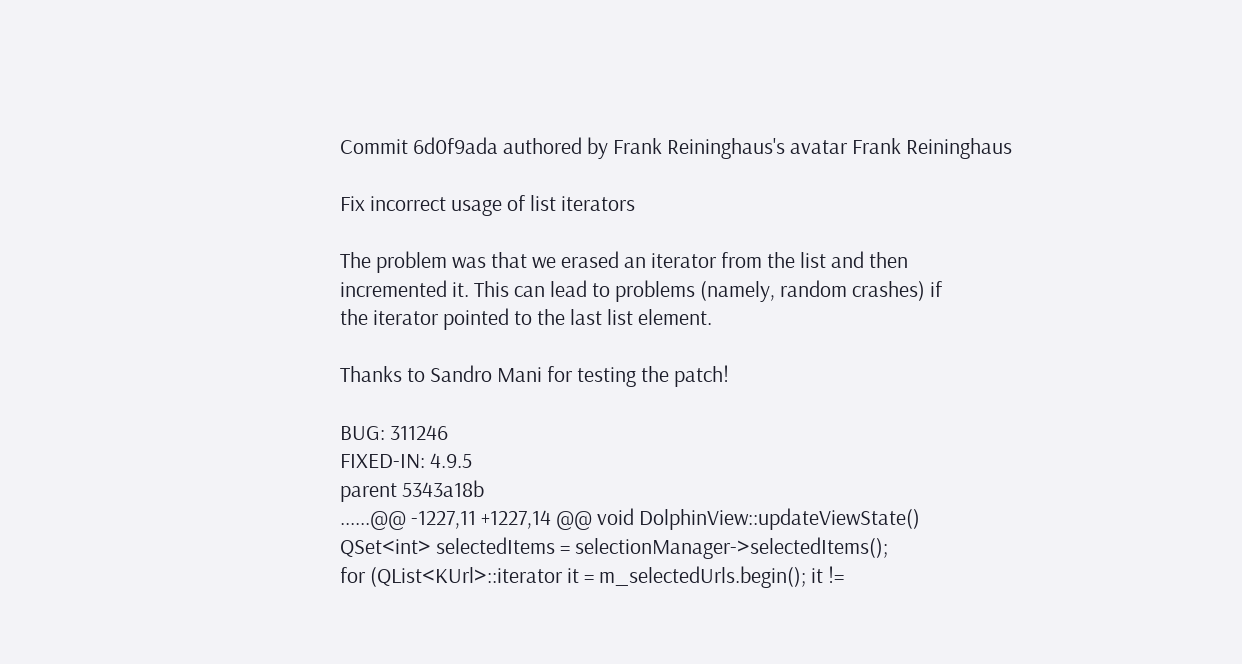Commit 6d0f9ada authored by Frank Reininghaus's avatar Frank Reininghaus

Fix incorrect usage of list iterators

The problem was that we erased an iterator from the list and then
incremented it. This can lead to problems (namely, random crashes) if
the iterator pointed to the last list element.

Thanks to Sandro Mani for testing the patch!

BUG: 311246
FIXED-IN: 4.9.5
parent 5343a18b
......@@ -1227,11 +1227,14 @@ void DolphinView::updateViewState()
QSet<int> selectedItems = selectionManager->selectedItems();
for (QList<KUrl>::iterator it = m_selectedUrls.begin(); it !=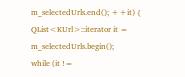m_selectedUrls.end(); ++it) {
QList<KUrl>::iterator it = m_selectedUrls.begin();
while (it !=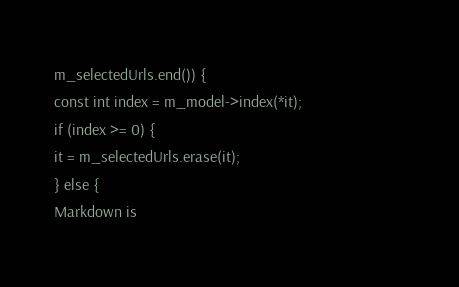m_selectedUrls.end()) {
const int index = m_model->index(*it);
if (index >= 0) {
it = m_selectedUrls.erase(it);
} else {
Markdown is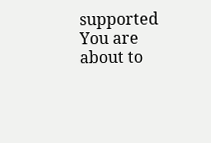supported
You are about to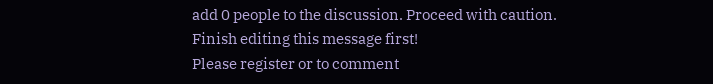add 0 people to the discussion. Proceed with caution.
Finish editing this message first!
Please register or to comment